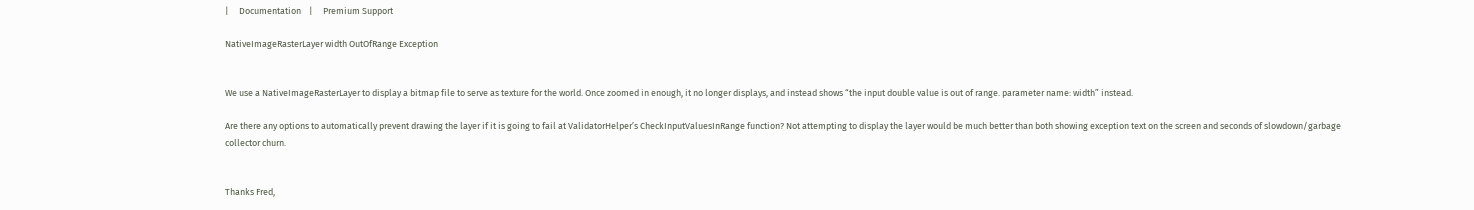|     Documentation    |     Premium Support

NativeImageRasterLayer width OutOfRange Exception


We use a NativeImageRasterLayer to display a bitmap file to serve as texture for the world. Once zoomed in enough, it no longer displays, and instead shows “the input double value is out of range. parameter name: width” instead.

Are there any options to automatically prevent drawing the layer if it is going to fail at ValidatorHelper’s CheckInputValuesInRange function? Not attempting to display the layer would be much better than both showing exception text on the screen and seconds of slowdown/garbage collector churn.


Thanks Fred,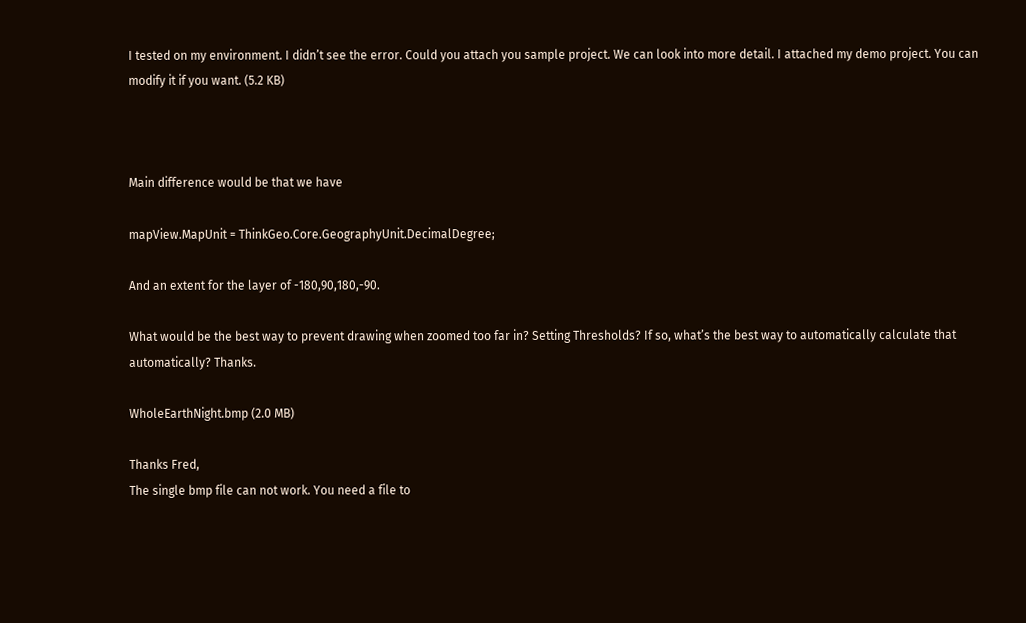I tested on my environment. I didn’t see the error. Could you attach you sample project. We can look into more detail. I attached my demo project. You can modify it if you want. (5.2 KB)



Main difference would be that we have

mapView.MapUnit = ThinkGeo.Core.GeographyUnit.DecimalDegree;

And an extent for the layer of -180,90,180,-90.

What would be the best way to prevent drawing when zoomed too far in? Setting Thresholds? If so, what’s the best way to automatically calculate that automatically? Thanks.

WholeEarthNight.bmp (2.0 MB)

Thanks Fred,
The single bmp file can not work. You need a file to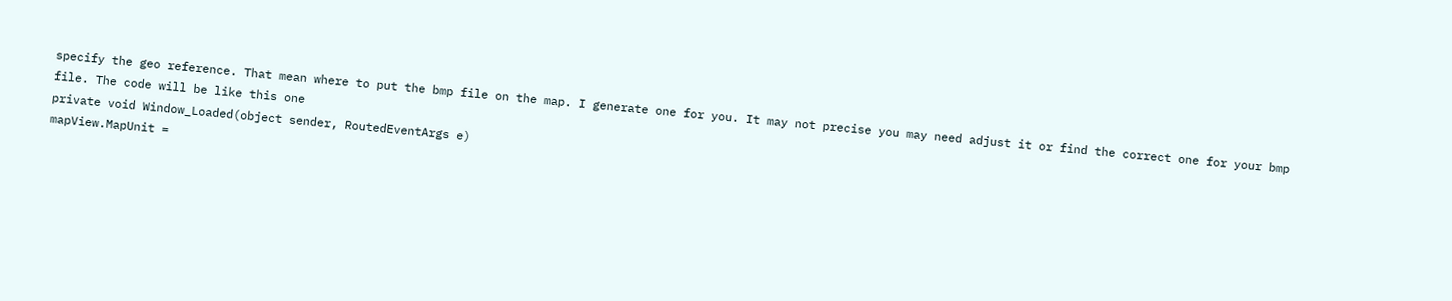specify the geo reference. That mean where to put the bmp file on the map. I generate one for you. It may not precise you may need adjust it or find the correct one for your bmp file. The code will be like this one
private void Window_Loaded(object sender, RoutedEventArgs e)
mapView.MapUnit =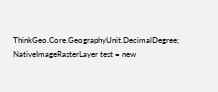ThinkGeo.Core.GeographyUnit.DecimalDegree;
NativeImageRasterLayer test = new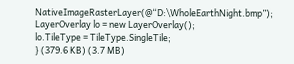NativeImageRasterLayer(@“D:\WholeEarthNight.bmp”);
LayerOverlay lo = new LayerOverlay();
lo.TileType = TileType.SingleTile;
} (379.6 KB) (3.7 MB)